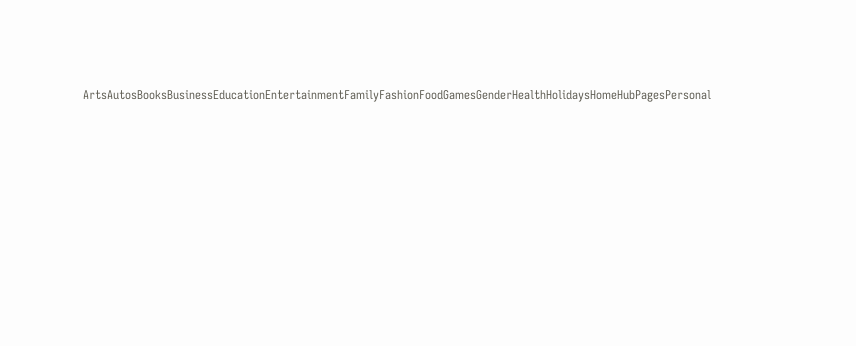ArtsAutosBooksBusinessEducationEntertainmentFamilyFashionFoodGamesGenderHealthHolidaysHomeHubPagesPersonal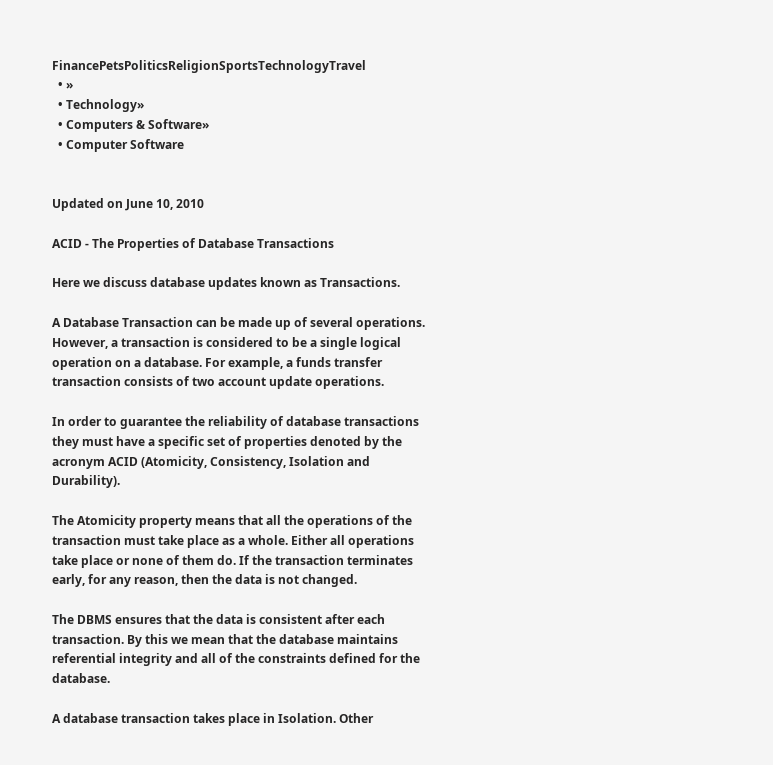FinancePetsPoliticsReligionSportsTechnologyTravel
  • »
  • Technology»
  • Computers & Software»
  • Computer Software


Updated on June 10, 2010

ACID - The Properties of Database Transactions

Here we discuss database updates known as Transactions.

A Database Transaction can be made up of several operations. However, a transaction is considered to be a single logical operation on a database. For example, a funds transfer transaction consists of two account update operations.

In order to guarantee the reliability of database transactions they must have a specific set of properties denoted by the acronym ACID (Atomicity, Consistency, Isolation and Durability).

The Atomicity property means that all the operations of the transaction must take place as a whole. Either all operations take place or none of them do. If the transaction terminates early, for any reason, then the data is not changed.

The DBMS ensures that the data is consistent after each transaction. By this we mean that the database maintains referential integrity and all of the constraints defined for the database.

A database transaction takes place in Isolation. Other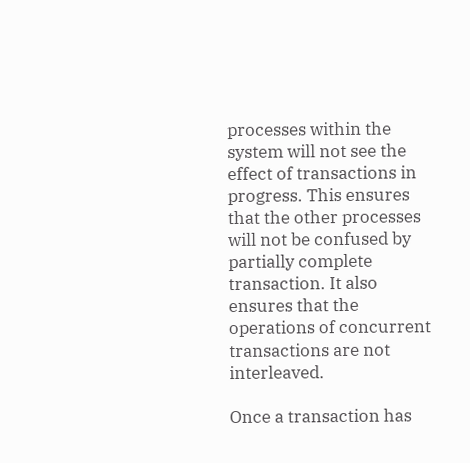processes within the system will not see the effect of transactions in progress. This ensures that the other processes will not be confused by partially complete transaction. It also ensures that the operations of concurrent transactions are not interleaved.

Once a transaction has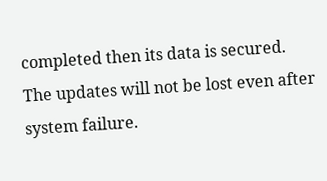completed then its data is secured. The updates will not be lost even after system failure.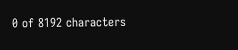0 of 8192 characters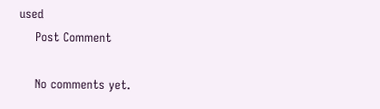used
    Post Comment

    No comments yet.